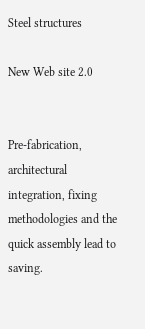Steel structures

New Web site 2.0


Pre-fabrication, architectural integration, fixing methodologies and the quick assembly lead to saving.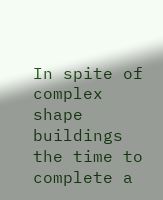In spite of complex shape buildings the time to complete a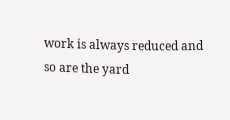work is always reduced and so are the yard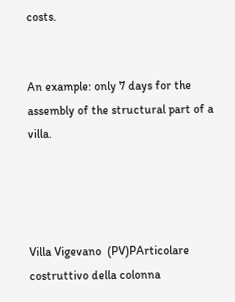costs.


An example: only 7 days for the assembly of the structural part of a villa.




Villa Vigevano  (PV)PArticolare costruttivo della colonna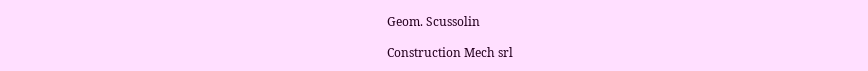Geom. Scussolin

Construction Mech srl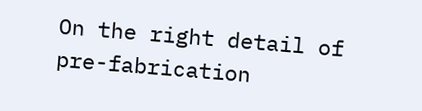On the right detail of pre-fabrication